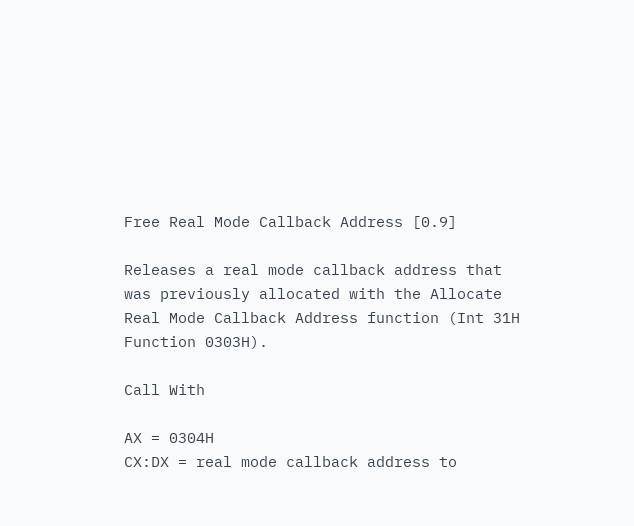Free Real Mode Callback Address [0.9]

Releases a real mode callback address that was previously allocated with the Allocate Real Mode Callback Address function (Int 31H Function 0303H).

Call With

AX = 0304H
CX:DX = real mode callback address to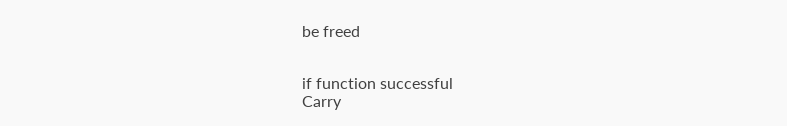be freed


if function successful
Carry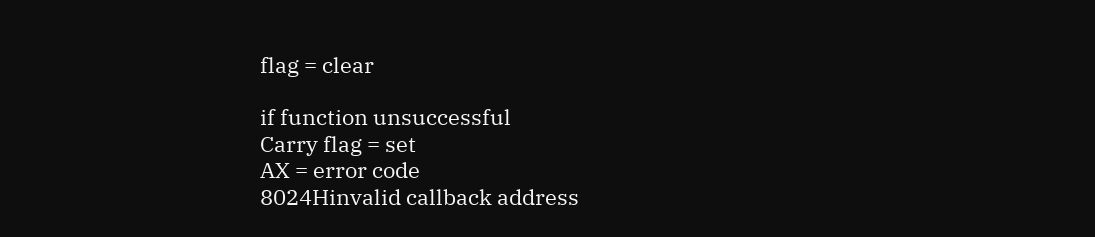flag = clear

if function unsuccessful
Carry flag = set
AX = error code
8024Hinvalid callback address